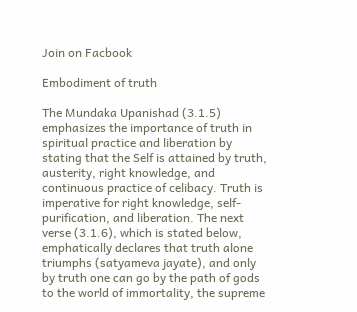Join on Facbook

Embodiment of truth

The Mundaka Upanishad (3.1.5) emphasizes the importance of truth in spiritual practice and liberation by stating that the Self is attained by truth, austerity, right knowledge, and continuous practice of celibacy. Truth is imperative for right knowledge, self-purification, and liberation. The next verse (3.1.6), which is stated below, emphatically declares that truth alone triumphs (satyameva jayate), and only by truth one can go by the path of gods to the world of immortality, the supreme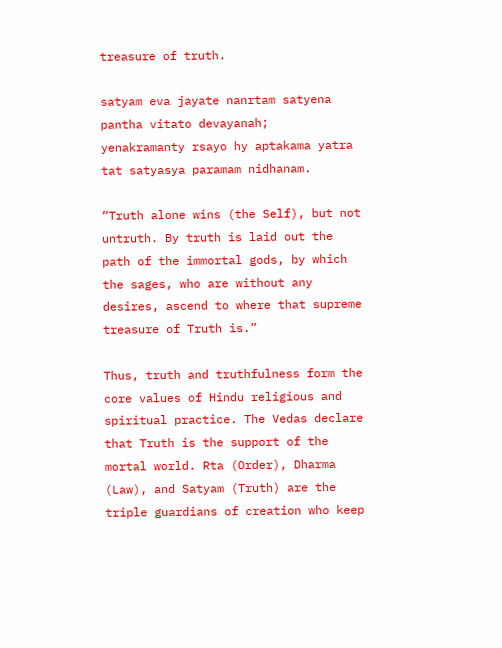treasure of truth.

satyam eva jayate nanrtam satyena pantha vitato devayanah;
yenakramanty rsayo hy aptakama yatra tat satyasya paramam nidhanam.

“Truth alone wins (the Self), but not untruth. By truth is laid out the path of the immortal gods, by which the sages, who are without any desires, ascend to where that supreme treasure of Truth is.”

Thus, truth and truthfulness form the core values of Hindu religious and spiritual practice. The Vedas declare that Truth is the support of the mortal world. Rta (Order), Dharma (Law), and Satyam (Truth) are the triple guardians of creation who keep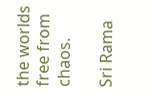the worlds free from chaos.

Sri Rama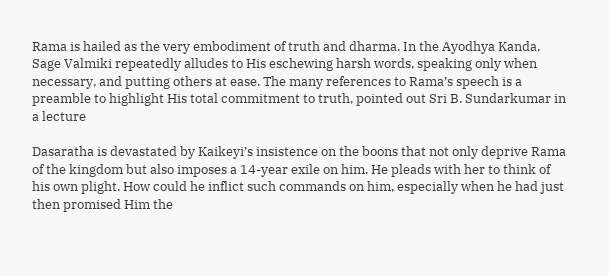Rama is hailed as the very embodiment of truth and dharma. In the Ayodhya Kanda, Sage Valmiki repeatedly alludes to His eschewing harsh words, speaking only when necessary, and putting others at ease. The many references to Rama’s speech is a preamble to highlight His total commitment to truth, pointed out Sri B. Sundarkumar in a lecture

Dasaratha is devastated by Kaikeyi’s insistence on the boons that not only deprive Rama of the kingdom but also imposes a 14-year exile on him. He pleads with her to think of his own plight. How could he inflict such commands on him, especially when he had just then promised Him the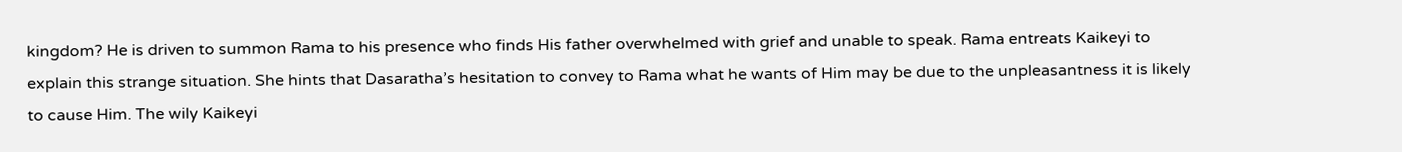kingdom? He is driven to summon Rama to his presence who finds His father overwhelmed with grief and unable to speak. Rama entreats Kaikeyi to explain this strange situation. She hints that Dasaratha’s hesitation to convey to Rama what he wants of Him may be due to the unpleasantness it is likely to cause Him. The wily Kaikeyi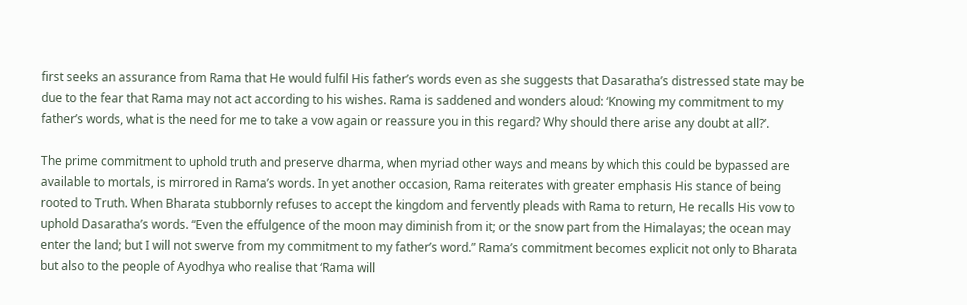first seeks an assurance from Rama that He would fulfil His father’s words even as she suggests that Dasaratha’s distressed state may be due to the fear that Rama may not act according to his wishes. Rama is saddened and wonders aloud: ‘Knowing my commitment to my father’s words, what is the need for me to take a vow again or reassure you in this regard? Why should there arise any doubt at all?’.

The prime commitment to uphold truth and preserve dharma, when myriad other ways and means by which this could be bypassed are available to mortals, is mirrored in Rama’s words. In yet another occasion, Rama reiterates with greater emphasis His stance of being rooted to Truth. When Bharata stubbornly refuses to accept the kingdom and fervently pleads with Rama to return, He recalls His vow to uphold Dasaratha’s words. “Even the effulgence of the moon may diminish from it; or the snow part from the Himalayas; the ocean may enter the land; but I will not swerve from my commitment to my father’s word.” Rama’s commitment becomes explicit not only to Bharata but also to the people of Ayodhya who realise that ‘Rama will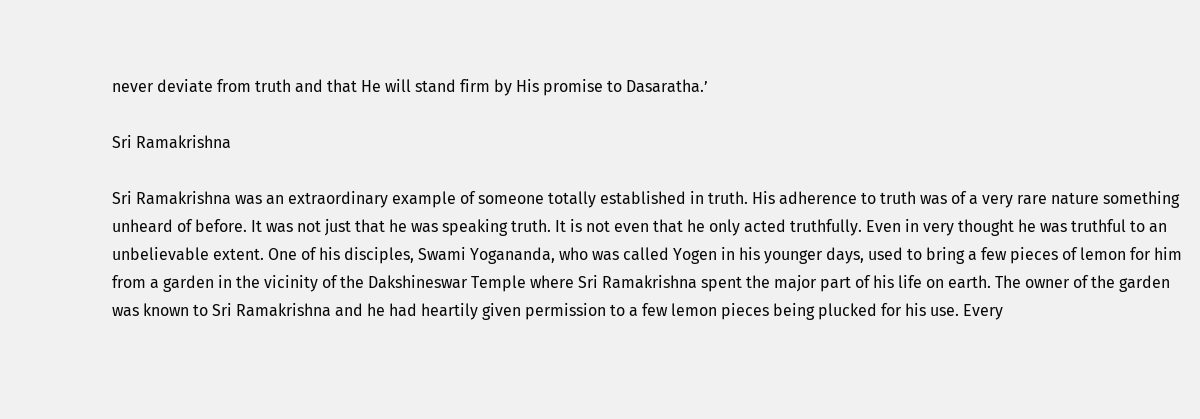never deviate from truth and that He will stand firm by His promise to Dasaratha.’

Sri Ramakrishna

Sri Ramakrishna was an extraordinary example of someone totally established in truth. His adherence to truth was of a very rare nature something unheard of before. It was not just that he was speaking truth. It is not even that he only acted truthfully. Even in very thought he was truthful to an unbelievable extent. One of his disciples, Swami Yogananda, who was called Yogen in his younger days, used to bring a few pieces of lemon for him from a garden in the vicinity of the Dakshineswar Temple where Sri Ramakrishna spent the major part of his life on earth. The owner of the garden was known to Sri Ramakrishna and he had heartily given permission to a few lemon pieces being plucked for his use. Every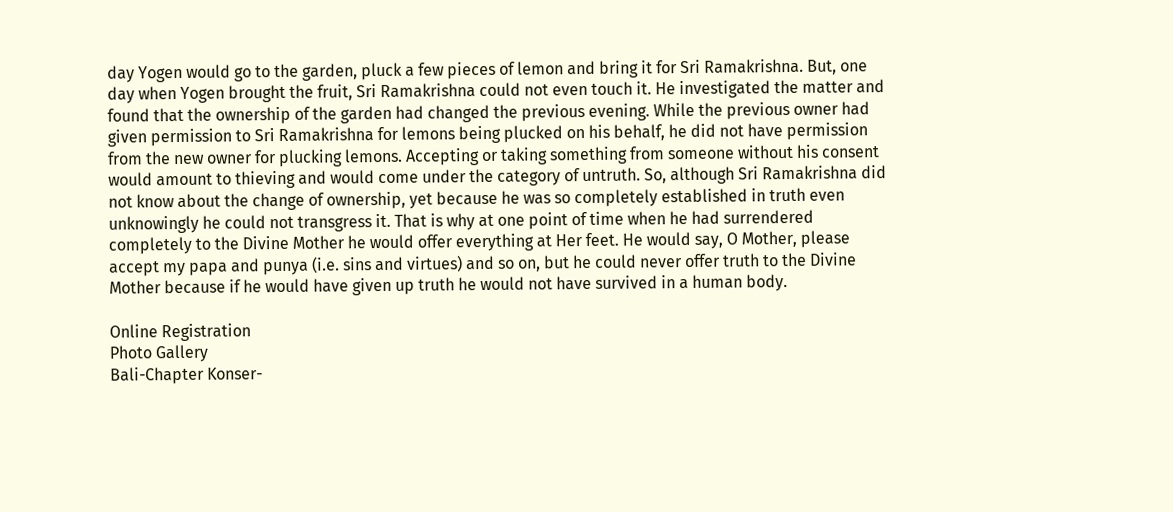day Yogen would go to the garden, pluck a few pieces of lemon and bring it for Sri Ramakrishna. But, one day when Yogen brought the fruit, Sri Ramakrishna could not even touch it. He investigated the matter and found that the ownership of the garden had changed the previous evening. While the previous owner had given permission to Sri Ramakrishna for lemons being plucked on his behalf, he did not have permission from the new owner for plucking lemons. Accepting or taking something from someone without his consent would amount to thieving and would come under the category of untruth. So, although Sri Ramakrishna did not know about the change of ownership, yet because he was so completely established in truth even unknowingly he could not transgress it. That is why at one point of time when he had surrendered completely to the Divine Mother he would offer everything at Her feet. He would say, O Mother, please accept my papa and punya (i.e. sins and virtues) and so on, but he could never offer truth to the Divine Mother because if he would have given up truth he would not have survived in a human body.

Online Registration
Photo Gallery
Bali-Chapter Konser-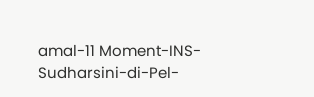amal-11 Moment-INS-Sudharsini-di-Pel-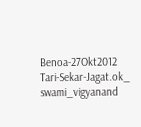Benoa-27Okt2012 Tari-Sekar-Jagat.ok_ swami_vigyanand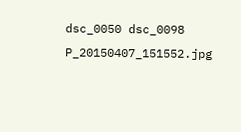dsc_0050 dsc_0098 P_20150407_151552.jpg